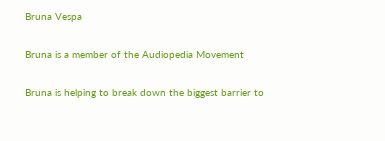Bruna Vespa

Bruna is a member of the Audiopedia Movement

Bruna is helping to break down the biggest barrier to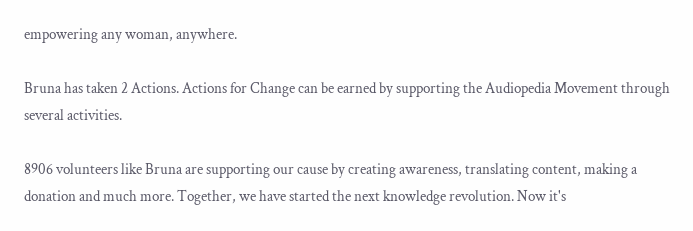empowering any woman, anywhere.

Bruna has taken 2 Actions. Actions for Change can be earned by supporting the Audiopedia Movement through several activities.

8906 volunteers like Bruna are supporting our cause by creating awareness, translating content, making a donation and much more. Together, we have started the next knowledge revolution. Now it's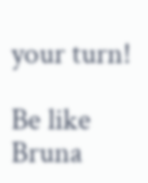your turn!

Be like Bruna